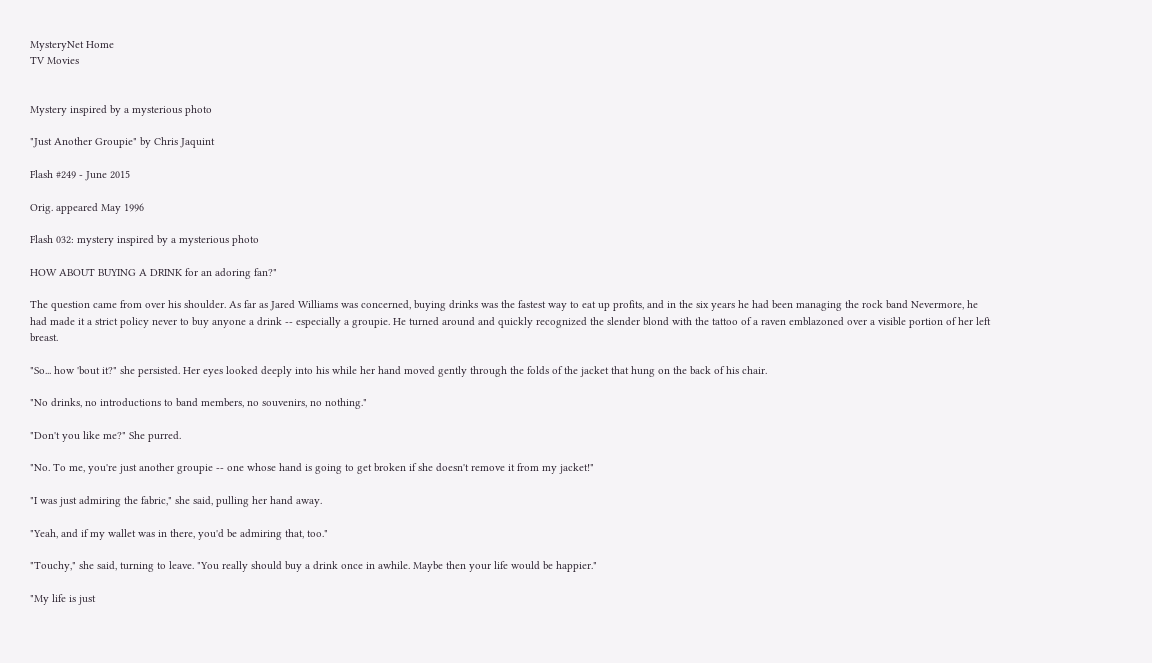MysteryNet Home
TV Movies


Mystery inspired by a mysterious photo

"Just Another Groupie" by Chris Jaquint

Flash #249 - June 2015

Orig. appeared May 1996

Flash 032: mystery inspired by a mysterious photo

HOW ABOUT BUYING A DRINK for an adoring fan?"

The question came from over his shoulder. As far as Jared Williams was concerned, buying drinks was the fastest way to eat up profits, and in the six years he had been managing the rock band Nevermore, he had made it a strict policy never to buy anyone a drink -- especially a groupie. He turned around and quickly recognized the slender blond with the tattoo of a raven emblazoned over a visible portion of her left breast.

"So... how 'bout it?" she persisted. Her eyes looked deeply into his while her hand moved gently through the folds of the jacket that hung on the back of his chair.

"No drinks, no introductions to band members, no souvenirs, no nothing."

"Don't you like me?" She purred.

"No. To me, you're just another groupie -- one whose hand is going to get broken if she doesn't remove it from my jacket!"

"I was just admiring the fabric," she said, pulling her hand away.

"Yeah, and if my wallet was in there, you'd be admiring that, too."

"Touchy," she said, turning to leave. "You really should buy a drink once in awhile. Maybe then your life would be happier."

"My life is just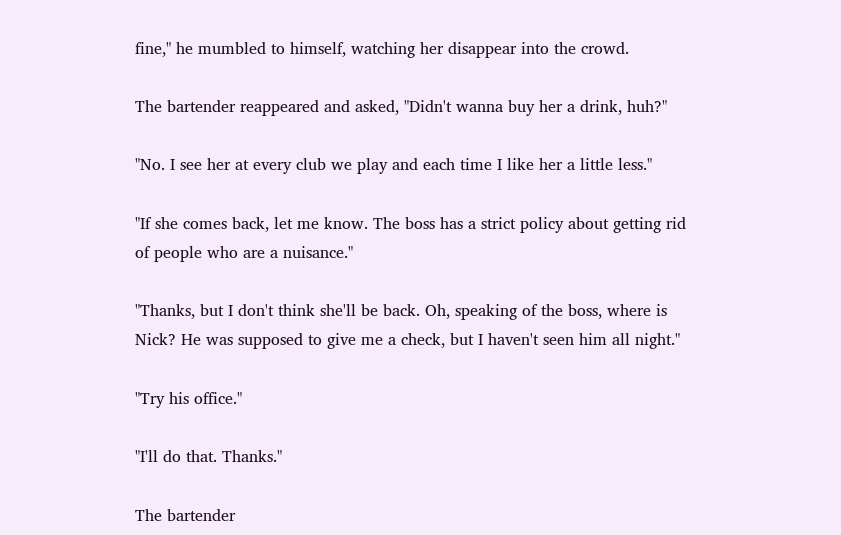fine," he mumbled to himself, watching her disappear into the crowd.

The bartender reappeared and asked, "Didn't wanna buy her a drink, huh?"

"No. I see her at every club we play and each time I like her a little less."

"If she comes back, let me know. The boss has a strict policy about getting rid of people who are a nuisance."

"Thanks, but I don't think she'll be back. Oh, speaking of the boss, where is Nick? He was supposed to give me a check, but I haven't seen him all night."

"Try his office."

"I'll do that. Thanks."

The bartender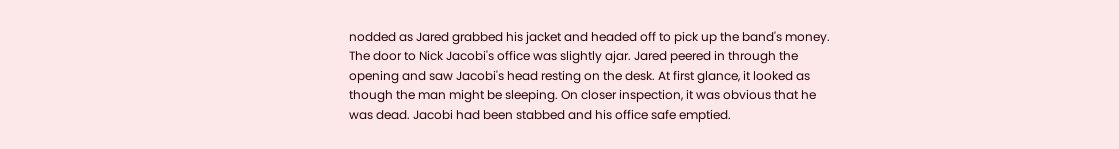nodded as Jared grabbed his jacket and headed off to pick up the band's money. The door to Nick Jacobi's office was slightly ajar. Jared peered in through the opening and saw Jacobi's head resting on the desk. At first glance, it looked as though the man might be sleeping. On closer inspection, it was obvious that he was dead. Jacobi had been stabbed and his office safe emptied.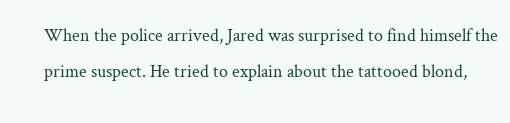When the police arrived, Jared was surprised to find himself the prime suspect. He tried to explain about the tattooed blond,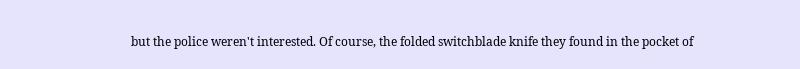but the police weren't interested. Of course, the folded switchblade knife they found in the pocket of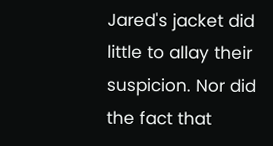Jared's jacket did little to allay their suspicion. Nor did the fact that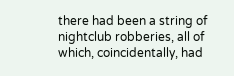there had been a string of nightclub robberies, all of which, coincidentally, had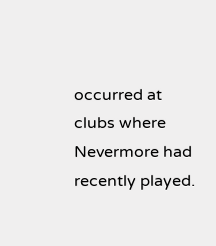occurred at clubs where Nevermore had recently played.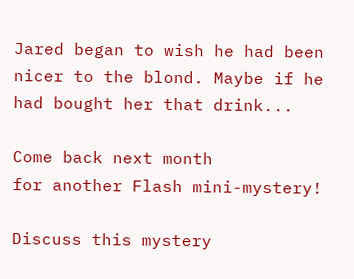Jared began to wish he had been nicer to the blond. Maybe if he had bought her that drink...

Come back next month
for another Flash mini-mystery!

Discuss this mystery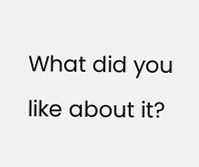What did you like about it?